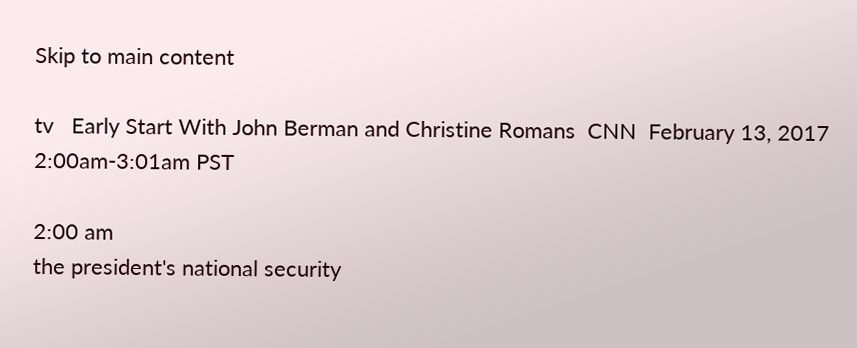Skip to main content

tv   Early Start With John Berman and Christine Romans  CNN  February 13, 2017 2:00am-3:01am PST

2:00 am
the president's national security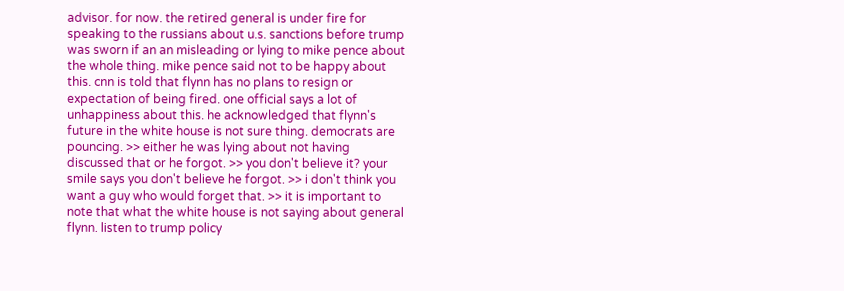advisor. for now. the retired general is under fire for speaking to the russians about u.s. sanctions before trump was sworn if an an misleading or lying to mike pence about the whole thing. mike pence said not to be happy about this. cnn is told that flynn has no plans to resign or expectation of being fired. one official says a lot of unhappiness about this. he acknowledged that flynn's future in the white house is not sure thing. democrats are pouncing. >> either he was lying about not having discussed that or he forgot. >> you don't believe it? your smile says you don't believe he forgot. >> i don't think you want a guy who would forget that. >> it is important to note that what the white house is not saying about general flynn. listen to trump policy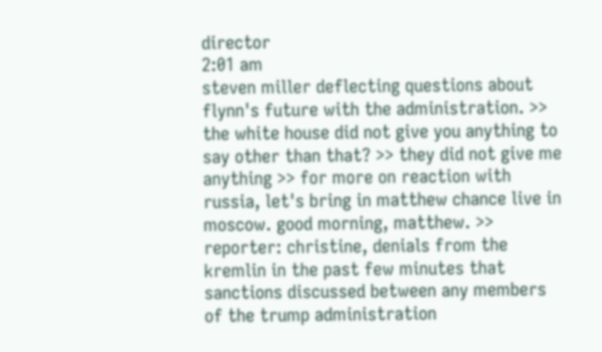director
2:01 am
steven miller deflecting questions about flynn's future with the administration. >> the white house did not give you anything to say other than that? >> they did not give me anything >> for more on reaction with russia, let's bring in matthew chance live in moscow. good morning, matthew. >> reporter: christine, denials from the kremlin in the past few minutes that sanctions discussed between any members of the trump administration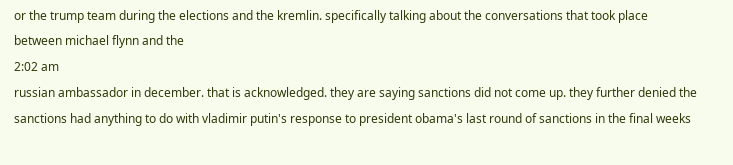or the trump team during the elections and the kremlin. specifically talking about the conversations that took place between michael flynn and the
2:02 am
russian ambassador in december. that is acknowledged. they are saying sanctions did not come up. they further denied the sanctions had anything to do with vladimir putin's response to president obama's last round of sanctions in the final weeks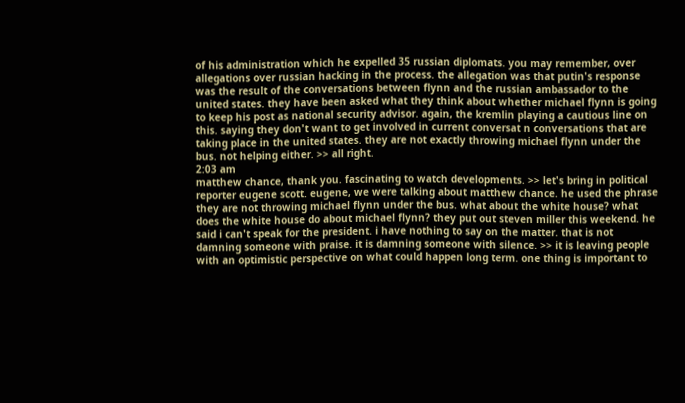of his administration which he expelled 35 russian diplomats. you may remember, over allegations over russian hacking in the process. the allegation was that putin's response was the result of the conversations between flynn and the russian ambassador to the united states. they have been asked what they think about whether michael flynn is going to keep his post as national security advisor. again, the kremlin playing a cautious line on this. saying they don't want to get involved in current conversat n conversations that are taking place in the united states. they are not exactly throwing michael flynn under the bus. not helping either. >> all right.
2:03 am
matthew chance, thank you. fascinating to watch developments. >> let's bring in political reporter eugene scott. eugene, we were talking about matthew chance. he used the phrase they are not throwing michael flynn under the bus. what about the white house? what does the white house do about michael flynn? they put out steven miller this weekend. he said i can't speak for the president. i have nothing to say on the matter. that is not damning someone with praise. it is damning someone with silence. >> it is leaving people with an optimistic perspective on what could happen long term. one thing is important to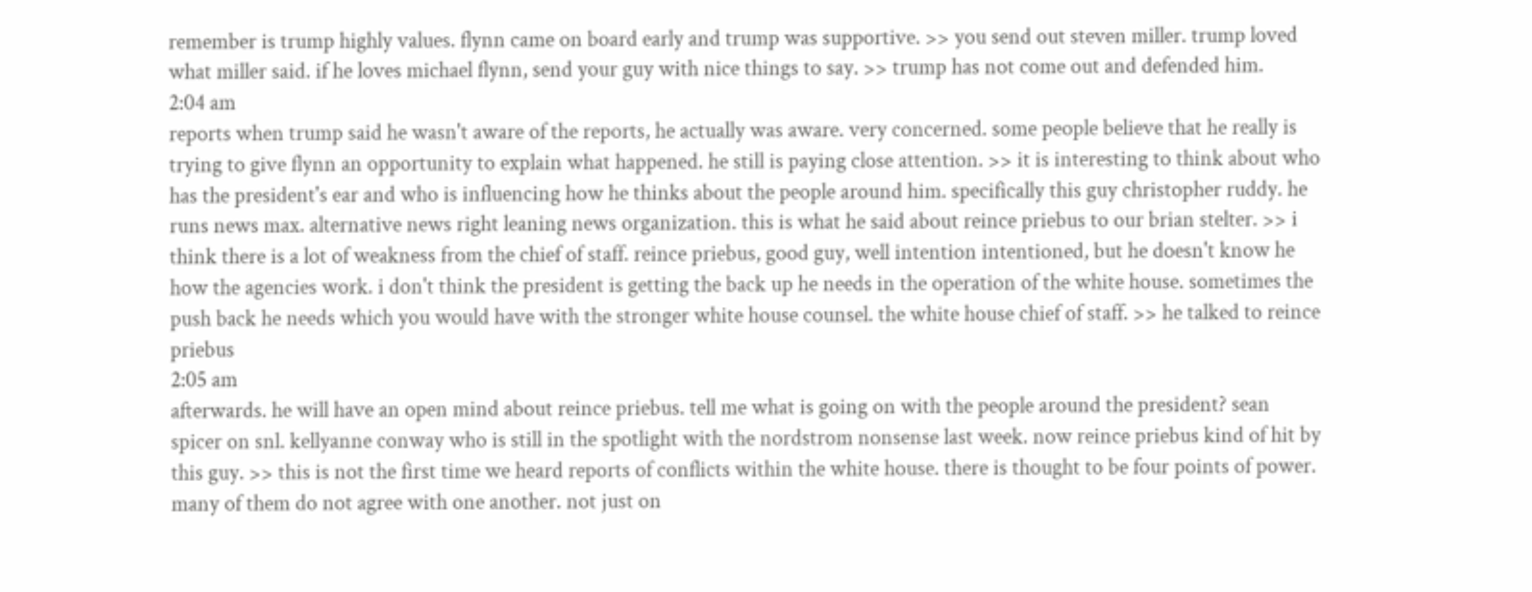remember is trump highly values. flynn came on board early and trump was supportive. >> you send out steven miller. trump loved what miller said. if he loves michael flynn, send your guy with nice things to say. >> trump has not come out and defended him.
2:04 am
reports when trump said he wasn't aware of the reports, he actually was aware. very concerned. some people believe that he really is trying to give flynn an opportunity to explain what happened. he still is paying close attention. >> it is interesting to think about who has the president's ear and who is influencing how he thinks about the people around him. specifically this guy christopher ruddy. he runs news max. alternative news right leaning news organization. this is what he said about reince priebus to our brian stelter. >> i think there is a lot of weakness from the chief of staff. reince priebus, good guy, well intention intentioned, but he doesn't know he how the agencies work. i don't think the president is getting the back up he needs in the operation of the white house. sometimes the push back he needs which you would have with the stronger white house counsel. the white house chief of staff. >> he talked to reince priebus
2:05 am
afterwards. he will have an open mind about reince priebus. tell me what is going on with the people around the president? sean spicer on snl. kellyanne conway who is still in the spotlight with the nordstrom nonsense last week. now reince priebus kind of hit by this guy. >> this is not the first time we heard reports of conflicts within the white house. there is thought to be four points of power. many of them do not agree with one another. not just on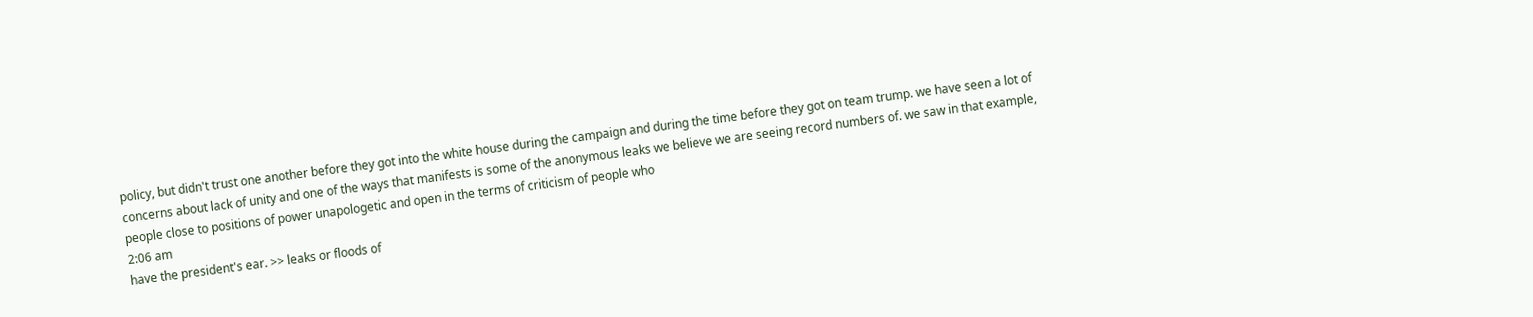policy, but didn't trust one another before they got into the white house during the campaign and during the time before they got on team trump. we have seen a lot of concerns about lack of unity and one of the ways that manifests is some of the anonymous leaks we believe we are seeing record numbers of. we saw in that example, people close to positions of power unapologetic and open in the terms of criticism of people who
2:06 am
have the president's ear. >> leaks or floods of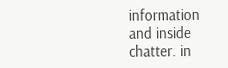information and inside chatter. in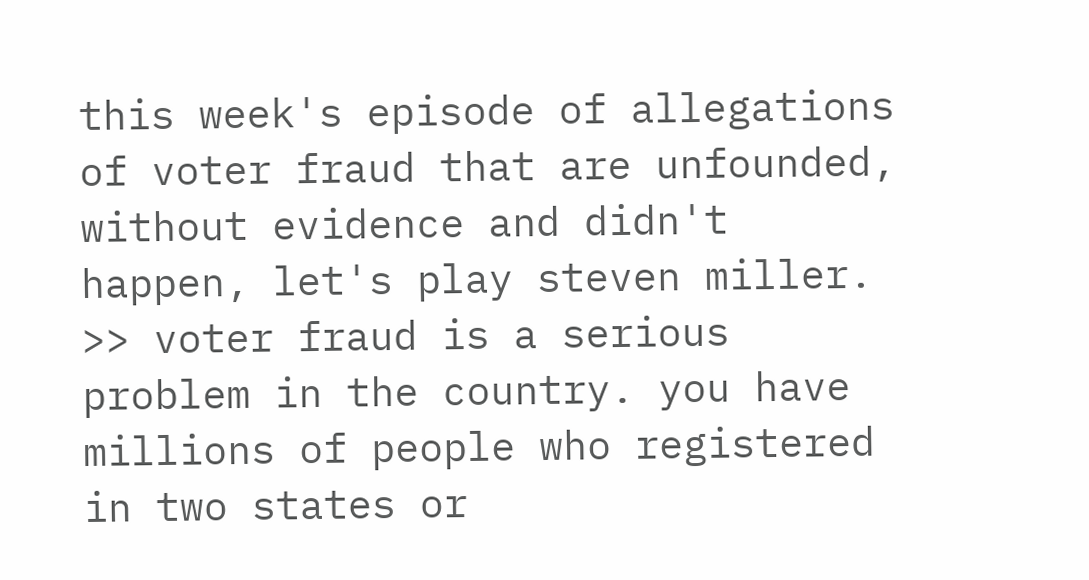this week's episode of allegations of voter fraud that are unfounded, without evidence and didn't happen, let's play steven miller. >> voter fraud is a serious problem in the country. you have millions of people who registered in two states or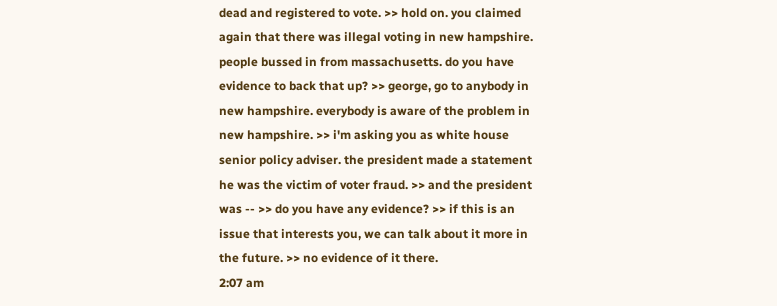dead and registered to vote. >> hold on. you claimed again that there was illegal voting in new hampshire. people bussed in from massachusetts. do you have evidence to back that up? >> george, go to anybody in new hampshire. everybody is aware of the problem in new hampshire. >> i'm asking you as white house senior policy adviser. the president made a statement he was the victim of voter fraud. >> and the president was -- >> do you have any evidence? >> if this is an issue that interests you, we can talk about it more in the future. >> no evidence of it there.
2:07 am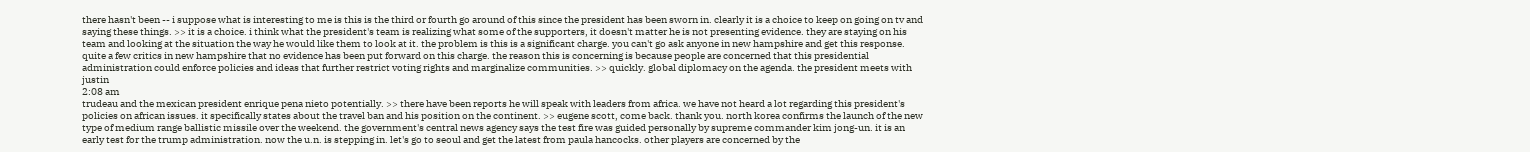there hasn't been -- i suppose what is interesting to me is this is the third or fourth go around of this since the president has been sworn in. clearly it is a choice to keep on going on tv and saying these things. >> it is a choice. i think what the president's team is realizing what some of the supporters, it doesn't matter he is not presenting evidence. they are staying on his team and looking at the situation the way he would like them to look at it. the problem is this is a significant charge. you can't go ask anyone in new hampshire and get this response. quite a few critics in new hampshire that no evidence has been put forward on this charge. the reason this is concerning is because people are concerned that this presidential administration could enforce policies and ideas that further restrict voting rights and marginalize communities. >> quickly. global diplomacy on the agenda. the president meets with justin
2:08 am
trudeau and the mexican president enrique pena nieto potentially. >> there have been reports he will speak with leaders from africa. we have not heard a lot regarding this president's policies on african issues. it specifically states about the travel ban and his position on the continent. >> eugene scott, come back. thank you. north korea confirms the launch of the new type of medium range ballistic missile over the weekend. the government's central news agency says the test fire was guided personally by supreme commander kim jong-un. it is an early test for the trump administration. now the u.n. is stepping in. let's go to seoul and get the latest from paula hancocks. other players are concerned by the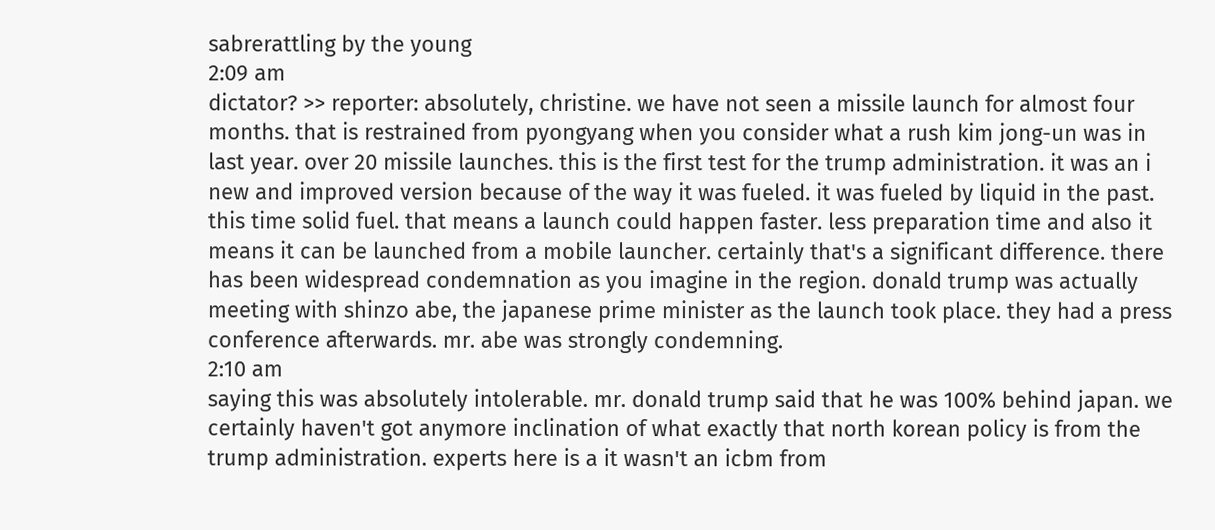sabrerattling by the young
2:09 am
dictator? >> reporter: absolutely, christine. we have not seen a missile launch for almost four months. that is restrained from pyongyang when you consider what a rush kim jong-un was in last year. over 20 missile launches. this is the first test for the trump administration. it was an i new and improved version because of the way it was fueled. it was fueled by liquid in the past. this time solid fuel. that means a launch could happen faster. less preparation time and also it means it can be launched from a mobile launcher. certainly that's a significant difference. there has been widespread condemnation as you imagine in the region. donald trump was actually meeting with shinzo abe, the japanese prime minister as the launch took place. they had a press conference afterwards. mr. abe was strongly condemning.
2:10 am
saying this was absolutely intolerable. mr. donald trump said that he was 100% behind japan. we certainly haven't got anymore inclination of what exactly that north korean policy is from the trump administration. experts here is a it wasn't an icbm from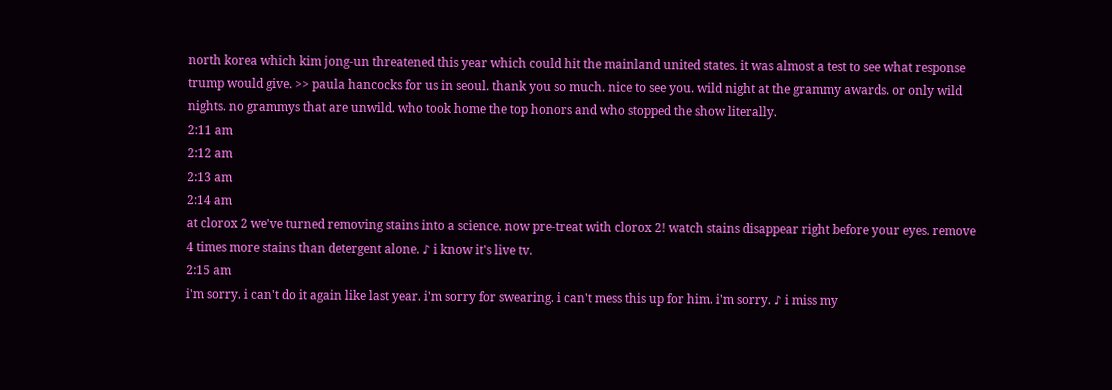north korea which kim jong-un threatened this year which could hit the mainland united states. it was almost a test to see what response trump would give. >> paula hancocks for us in seoul. thank you so much. nice to see you. wild night at the grammy awards. or only wild nights. no grammys that are unwild. who took home the top honors and who stopped the show literally.
2:11 am
2:12 am
2:13 am
2:14 am
at clorox 2 we've turned removing stains into a science. now pre-treat with clorox 2! watch stains disappear right before your eyes. remove 4 times more stains than detergent alone. ♪ i know it's live tv.
2:15 am
i'm sorry. i can't do it again like last year. i'm sorry for swearing. i can't mess this up for him. i'm sorry. ♪ i miss my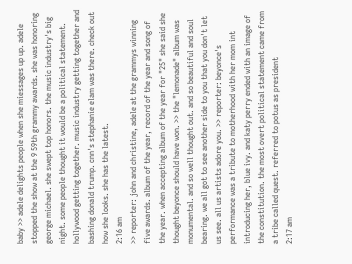baby >> adele delights people when she miessages up up. adele stopped the show at the 9 59th grammy awards. she was honoring george michael. she swept top honors. the music industry's big night. some people thought it would be a political statement. hollywood getting together. music industry getting together and bashing donald trump. cnn's stephanie elam was there. check out how she looks. she has the latest.
2:16 am
>> reporter: john and christine, adele at the grammys winning five awards. album of the year, record of the year and song of the year. when accepting album of the year for "25" she said she thought beyonce should have won. >> the "lemonade" album was monumental. and so well thought out. and so beautiful and soul bearing. we all got to see another side to you that you don't let us see. all us artists adore you. >> reporter: beyonce's performance was a tribute to motherhood with her mom int introducing her, blue ivy. and katy perry ended with an image of the constitution. the most overt political statement came from a tribe called quest. referred to potus as president
2:17 am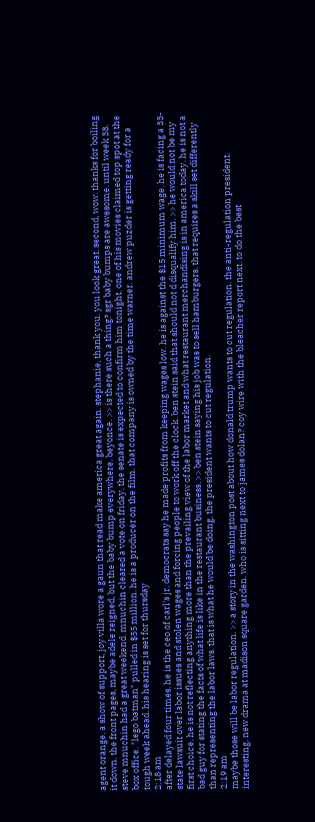agent orange. a show of support, joy villa wore a gaun that read make america great again. stephanie, thank you. you look great. second, wow. thanks for boiling it down. the front pages, maybe adele reigned, but the baby bump everywhere. beyonce. >> is there such a thing? sgr baby bumps are awesome. until week 38. steve mnuchin had a great weekend. mnuchin cleared a vote on friday. the senate is expected to confirm him tonight. one of his movies claimed top spot at the box office. "lego batman" pulled in $55 million. he is a producer on the film. that company is owned by the time warner. andrew puzder is getting ready for a tough week ahead. his hearing is set for thursday
2:18 am
after delayed four times. he is the ceo of carl's jr. democrats say he made profits from keeping wages low. he is against the $15 minimum wage. he is facing a 33-state lawsuit over labor issues and stolen wages and forcing people to work off the clock. ben stein said that should not d disqualify him. >> he would not be my first choice. he is not reflecting anything more than the prevailing view of the labor market and what restaurant merchandising is in america today. he is not a bad guy for stating the facts of what life is like in the restaurant business. >> ben stein saying his job was to sell hamburgers. that requires a skill set differently than representing the labor laws. that is what he would be doing. the president wants to cut regulation.
2:19 am
maybe those will be labor regulation. >> a story in the washington post about how donald trump wants to cut regulation. the anti-regulation president. interesting. new drama at madison square garden. who is sitting next to james dolan? coy wire with the bleacher report next. to do the best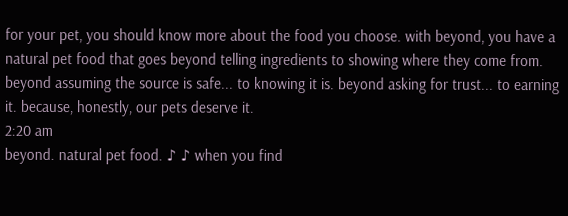for your pet, you should know more about the food you choose. with beyond, you have a natural pet food that goes beyond telling ingredients to showing where they come from. beyond assuming the source is safe... to knowing it is. beyond asking for trust... to earning it. because, honestly, our pets deserve it.
2:20 am
beyond. natural pet food. ♪ ♪ when you find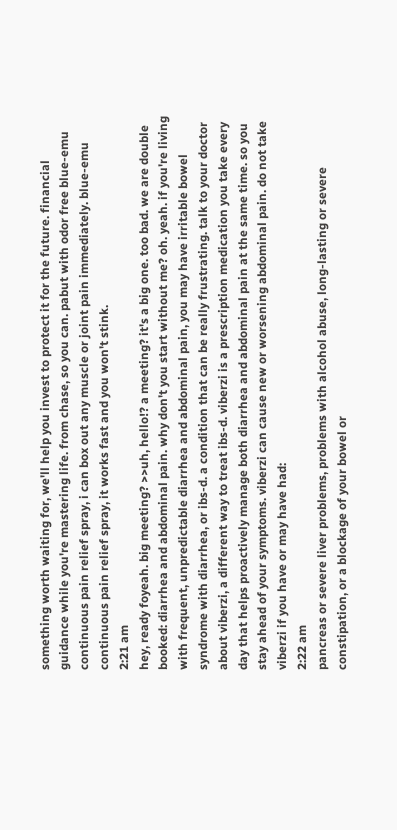something worth waiting for, we'll help you invest to protect it for the future. financial guidance while you're mastering life. from chase, so you can. pabut with odor free blue-emu continuous pain relief spray, i can box out any muscle or joint pain immediately. blue-emu continuous pain relief spray, it works fast and you won't stink.
2:21 am
hey, ready foyeah. big meeting? >>uh, hello!? a meeting? it's a big one. too bad. we are double booked: diarrhea and abdominal pain. why don't you start without me? oh. yeah. if you're living with frequent, unpredictable diarrhea and abdominal pain, you may have irritable bowel syndrome with diarrhea, or ibs-d. a condition that can be really frustrating. talk to your doctor about viberzi, a different way to treat ibs-d. viberzi is a prescription medication you take every day that helps proactively manage both diarrhea and abdominal pain at the same time. so you stay ahead of your symptoms. viberzi can cause new or worsening abdominal pain. do not take viberzi if you have or may have had:
2:22 am
pancreas or severe liver problems, problems with alcohol abuse, long-lasting or severe constipation, or a blockage of your bowel or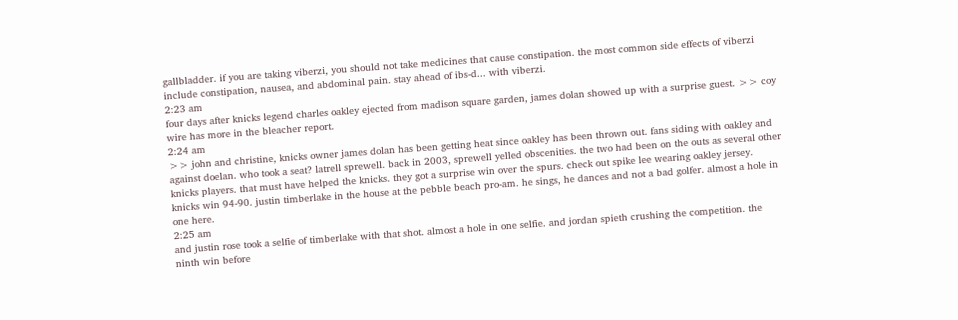gallbladder. if you are taking viberzi, you should not take medicines that cause constipation. the most common side effects of viberzi include constipation, nausea, and abdominal pain. stay ahead of ibs-d... with viberzi.
2:23 am
four days after knicks legend charles oakley ejected from madison square garden, james dolan showed up with a surprise guest. >> coy wire has more in the bleacher report.
2:24 am
>> john and christine, knicks owner james dolan has been getting heat since oakley has been thrown out. fans siding with oakley and against doelan. who took a seat? latrell sprewell. back in 2003, sprewell yelled obscenities. the two had been on the outs as several other knicks players. that must have helped the knicks. they got a surprise win over the spurs. check out spike lee wearing oakley jersey. knicks win 94-90. justin timberlake in the house at the pebble beach pro-am. he sings, he dances and not a bad golfer. almost a hole in one here.
2:25 am
and justin rose took a selfie of timberlake with that shot. almost a hole in one selfie. and jordan spieth crushing the competition. the ninth win before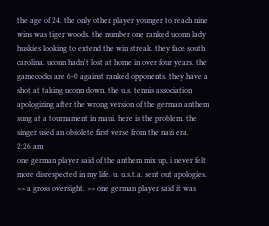the age of 24. the only other player younger to reach nine wins was tiger woods. the number one ranked uconn lady huskies looking to extend the win streak. they face south carolina. uconn hadn't lost at home in over four years. the gamecocks are 6-0 against ranked opponents. they have a shot at taking uconn down. the u.s. tennis association apologizing after the wrong version of the german anthem sung at a tournament in maui. here is the problem. the singer used an obsolete first verse from the nazi era.
2:26 am
one german player said of the anthem mix up, i never felt more disrespected in my life. u. u.s.t.a. sent out apologies. >> a gross oversight. >> one german player said it was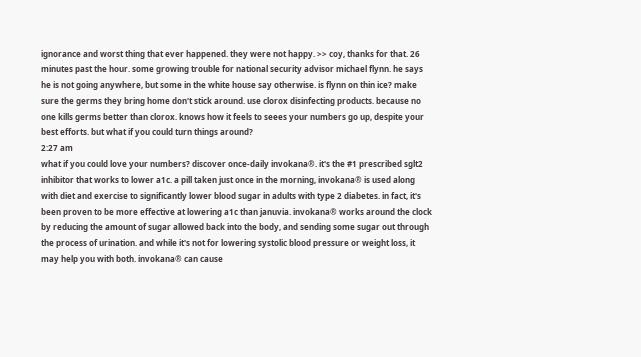ignorance and worst thing that ever happened. they were not happy. >> coy, thanks for that. 26 minutes past the hour. some growing trouble for national security advisor michael flynn. he says he is not going anywhere, but some in the white house say otherwise. is flynn on thin ice? make sure the germs they bring home don't stick around. use clorox disinfecting products. because no one kills germs better than clorox. knows how it feels to seees your numbers go up, despite your best efforts. but what if you could turn things around?
2:27 am
what if you could love your numbers? discover once-daily invokana®. it's the #1 prescribed sglt2 inhibitor that works to lower a1c. a pill taken just once in the morning, invokana® is used along with diet and exercise to significantly lower blood sugar in adults with type 2 diabetes. in fact, it's been proven to be more effective at lowering a1c than januvia. invokana® works around the clock by reducing the amount of sugar allowed back into the body, and sending some sugar out through the process of urination. and while it's not for lowering systolic blood pressure or weight loss, it may help you with both. invokana® can cause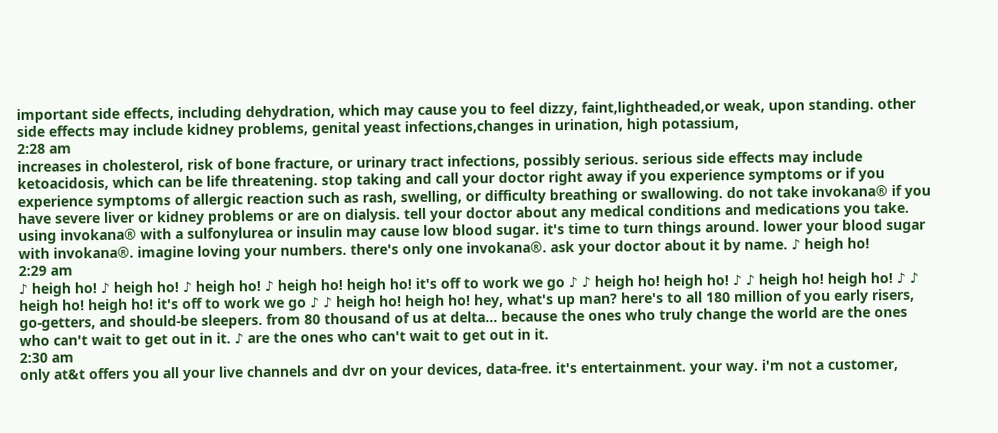important side effects, including dehydration, which may cause you to feel dizzy, faint,lightheaded,or weak, upon standing. other side effects may include kidney problems, genital yeast infections,changes in urination, high potassium,
2:28 am
increases in cholesterol, risk of bone fracture, or urinary tract infections, possibly serious. serious side effects may include ketoacidosis, which can be life threatening. stop taking and call your doctor right away if you experience symptoms or if you experience symptoms of allergic reaction such as rash, swelling, or difficulty breathing or swallowing. do not take invokana® if you have severe liver or kidney problems or are on dialysis. tell your doctor about any medical conditions and medications you take. using invokana® with a sulfonylurea or insulin may cause low blood sugar. it's time to turn things around. lower your blood sugar with invokana®. imagine loving your numbers. there's only one invokana®. ask your doctor about it by name. ♪ heigh ho!
2:29 am
♪ heigh ho! ♪ heigh ho! ♪ heigh ho! ♪ heigh ho! heigh ho! it's off to work we go ♪ ♪ heigh ho! heigh ho! ♪ ♪ heigh ho! heigh ho! ♪ ♪ heigh ho! heigh ho! it's off to work we go ♪ ♪ heigh ho! heigh ho! hey, what's up man? here's to all 180 million of you early risers, go-getters, and should-be sleepers. from 80 thousand of us at delta... because the ones who truly change the world are the ones who can't wait to get out in it. ♪ are the ones who can't wait to get out in it.
2:30 am
only at&t offers you all your live channels and dvr on your devices, data-free. it's entertainment. your way. i'm not a customer,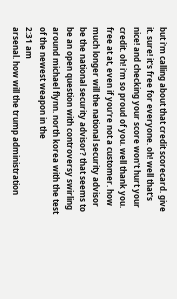but i'm calling about that credit scorecard. give it. sure! it's free for everyone. oh! well that's nice! and checking your score won't hurt your credit. oh! i'm so proud of you. well thank you. free at at, even if you're not a customer. how much longer will the national security advisor be the national security advisor? that seems to be an open question with controversy swirling around michael flynn. north korea with the test of the newest weapon in the
2:31 am
arsenal. how will the trump administration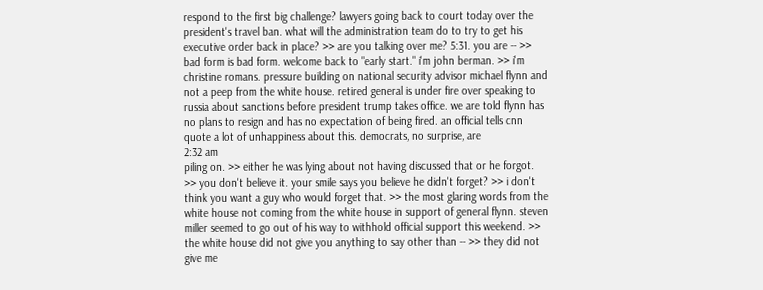respond to the first big challenge? lawyers going back to court today over the president's travel ban. what will the administration team do to try to get his executive order back in place? >> are you talking over me? 5:31. you are -- >> bad form is bad form. welcome back to "early start." i'm john berman. >> i'm christine romans. pressure building on national security advisor michael flynn and not a peep from the white house. retired general is under fire over speaking to russia about sanctions before president trump takes office. we are told flynn has no plans to resign and has no expectation of being fired. an official tells cnn quote a lot of unhappiness about this. democrats, no surprise, are
2:32 am
piling on. >> either he was lying about not having discussed that or he forgot. >> you don't believe it. your smile says you believe he didn't forget? >> i don't think you want a guy who would forget that. >> the most glaring words from the white house not coming from the white house in support of general flynn. steven miller seemed to go out of his way to withhold official support this weekend. >> the white house did not give you anything to say other than -- >> they did not give me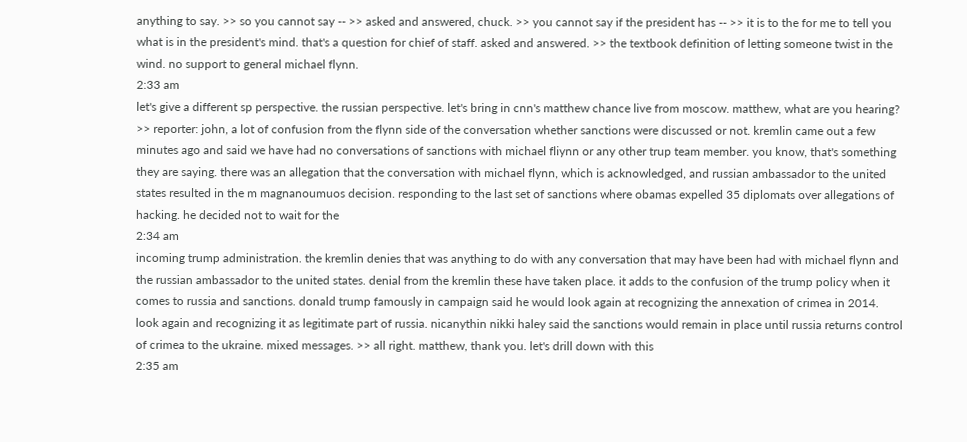anything to say. >> so you cannot say -- >> asked and answered, chuck. >> you cannot say if the president has -- >> it is to the for me to tell you what is in the president's mind. that's a question for chief of staff. asked and answered. >> the textbook definition of letting someone twist in the wind. no support to general michael flynn.
2:33 am
let's give a different sp perspective. the russian perspective. let's bring in cnn's matthew chance live from moscow. matthew, what are you hearing? >> reporter: john, a lot of confusion from the flynn side of the conversation whether sanctions were discussed or not. kremlin came out a few minutes ago and said we have had no conversations of sanctions with michael fliynn or any other trup team member. you know, that's something they are saying. there was an allegation that the conversation with michael flynn, which is acknowledged, and russian ambassador to the united states resulted in the m magnanoumuos decision. responding to the last set of sanctions where obamas expelled 35 diplomats over allegations of hacking. he decided not to wait for the
2:34 am
incoming trump administration. the kremlin denies that was anything to do with any conversation that may have been had with michael flynn and the russian ambassador to the united states. denial from the kremlin these have taken place. it adds to the confusion of the trump policy when it comes to russia and sanctions. donald trump famously in campaign said he would look again at recognizing the annexation of crimea in 2014. look again and recognizing it as legitimate part of russia. nicanythin nikki haley said the sanctions would remain in place until russia returns control of crimea to the ukraine. mixed messages. >> all right. matthew, thank you. let's drill down with this
2:35 am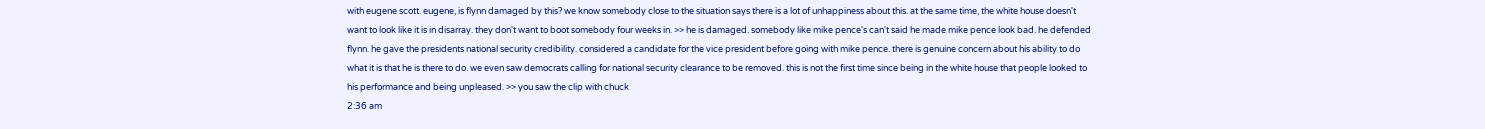with eugene scott. eugene, is flynn damaged by this? we know somebody close to the situation says there is a lot of unhappiness about this. at the same time, the white house doesn't want to look like it is in disarray. they don't want to boot somebody four weeks in. >> he is damaged. somebody like mike pence's can't said he made mike pence look bad. he defended flynn. he gave the presidents national security credibility. considered a candidate for the vice president before going with mike pence. there is genuine concern about his ability to do what it is that he is there to do. we even saw democrats calling for national security clearance to be removed. this is not the first time since being in the white house that people looked to his performance and being unpleased. >> you saw the clip with chuck
2:36 am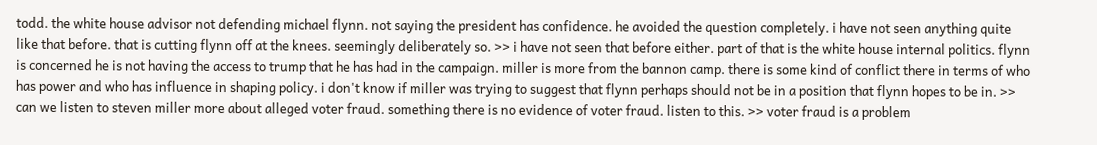todd. the white house advisor not defending michael flynn. not saying the president has confidence. he avoided the question completely. i have not seen anything quite like that before. that is cutting flynn off at the knees. seemingly deliberately so. >> i have not seen that before either. part of that is the white house internal politics. flynn is concerned he is not having the access to trump that he has had in the campaign. miller is more from the bannon camp. there is some kind of conflict there in terms of who has power and who has influence in shaping policy. i don't know if miller was trying to suggest that flynn perhaps should not be in a position that flynn hopes to be in. >> can we listen to steven miller more about alleged voter fraud. something there is no evidence of voter fraud. listen to this. >> voter fraud is a problem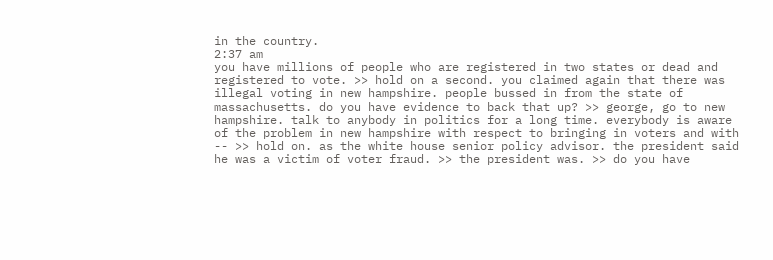in the country.
2:37 am
you have millions of people who are registered in two states or dead and registered to vote. >> hold on a second. you claimed again that there was illegal voting in new hampshire. people bussed in from the state of massachusetts. do you have evidence to back that up? >> george, go to new hampshire. talk to anybody in politics for a long time. everybody is aware of the problem in new hampshire with respect to bringing in voters and with -- >> hold on. as the white house senior policy advisor. the president said he was a victim of voter fraud. >> the president was. >> do you have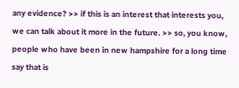any evidence? >> if this is an interest that interests you, we can talk about it more in the future. >> so, you know, people who have been in new hampshire for a long time say that is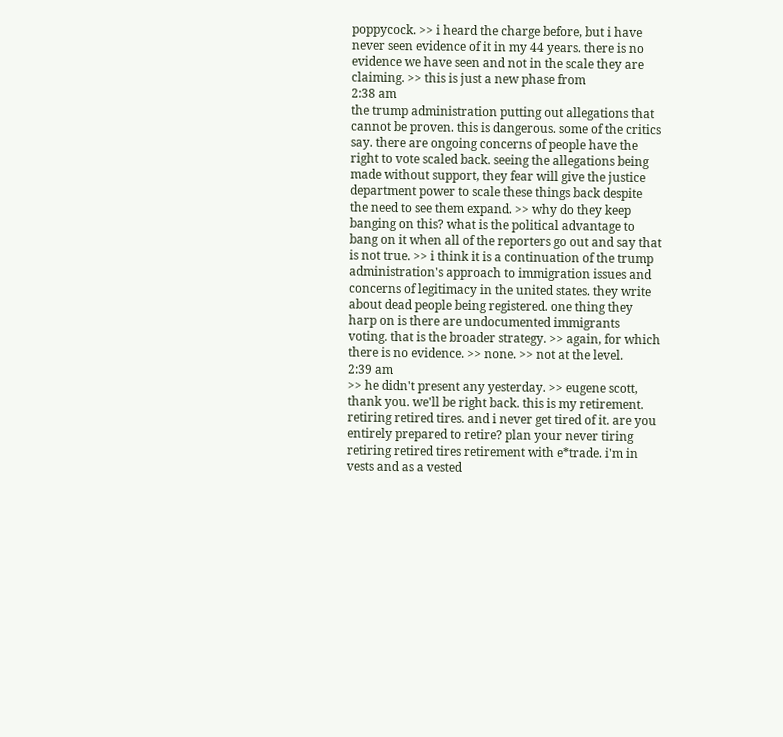poppycock. >> i heard the charge before, but i have never seen evidence of it in my 44 years. there is no evidence we have seen and not in the scale they are claiming. >> this is just a new phase from
2:38 am
the trump administration putting out allegations that cannot be proven. this is dangerous. some of the critics say. there are ongoing concerns of people have the right to vote scaled back. seeing the allegations being made without support, they fear will give the justice department power to scale these things back despite the need to see them expand. >> why do they keep banging on this? what is the political advantage to bang on it when all of the reporters go out and say that is not true. >> i think it is a continuation of the trump administration's approach to immigration issues and concerns of legitimacy in the united states. they write about dead people being registered. one thing they harp on is there are undocumented immigrants voting. that is the broader strategy. >> again, for which there is no evidence. >> none. >> not at the level.
2:39 am
>> he didn't present any yesterday. >> eugene scott, thank you. we'll be right back. this is my retirement. retiring retired tires. and i never get tired of it. are you entirely prepared to retire? plan your never tiring retiring retired tires retirement with e*trade. i'm in vests and as a vested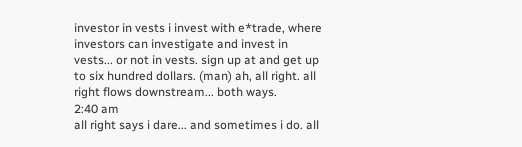investor in vests i invest with e*trade, where investors can investigate and invest in vests... or not in vests. sign up at and get up to six hundred dollars. (man) ah, all right. all right flows downstream... both ways.
2:40 am
all right says i dare... and sometimes i do. all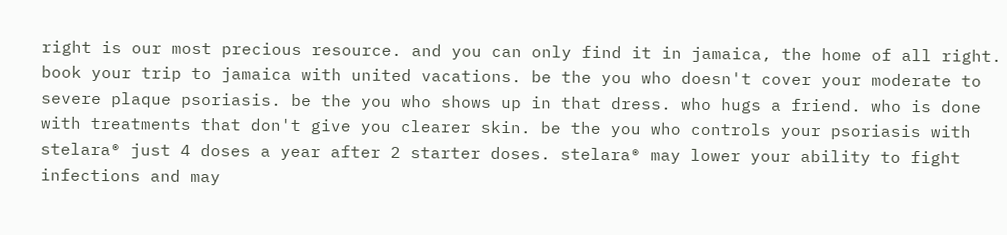right is our most precious resource. and you can only find it in jamaica, the home of all right. book your trip to jamaica with united vacations. be the you who doesn't cover your moderate to severe plaque psoriasis. be the you who shows up in that dress. who hugs a friend. who is done with treatments that don't give you clearer skin. be the you who controls your psoriasis with stelara® just 4 doses a year after 2 starter doses. stelara® may lower your ability to fight infections and may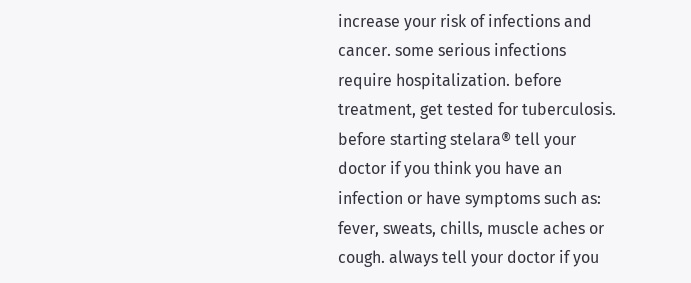increase your risk of infections and cancer. some serious infections require hospitalization. before treatment, get tested for tuberculosis. before starting stelara® tell your doctor if you think you have an infection or have symptoms such as: fever, sweats, chills, muscle aches or cough. always tell your doctor if you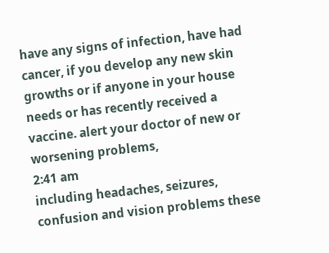have any signs of infection, have had cancer, if you develop any new skin growths or if anyone in your house needs or has recently received a vaccine. alert your doctor of new or worsening problems,
2:41 am
including headaches, seizures, confusion and vision problems these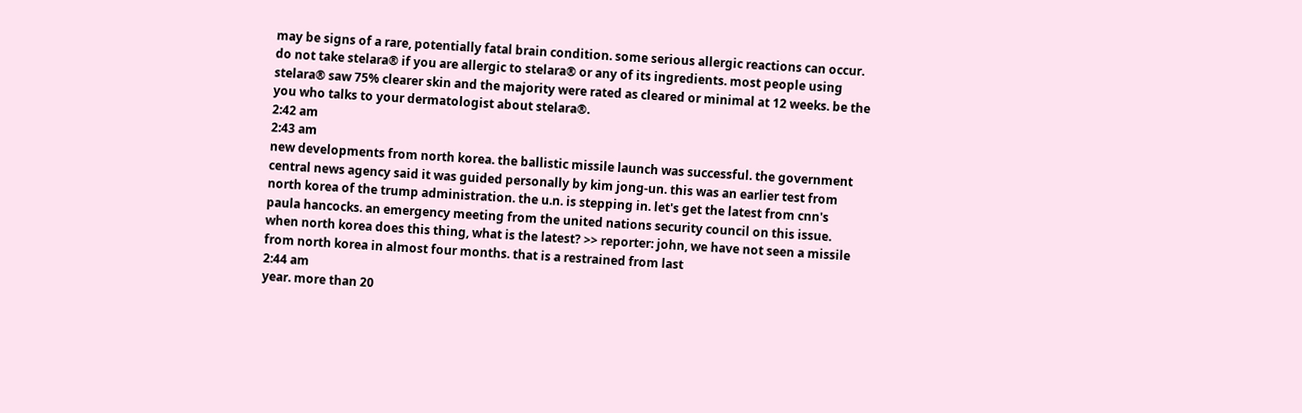may be signs of a rare, potentially fatal brain condition. some serious allergic reactions can occur. do not take stelara® if you are allergic to stelara® or any of its ingredients. most people using stelara® saw 75% clearer skin and the majority were rated as cleared or minimal at 12 weeks. be the you who talks to your dermatologist about stelara®.
2:42 am
2:43 am
new developments from north korea. the ballistic missile launch was successful. the government central news agency said it was guided personally by kim jong-un. this was an earlier test from north korea of the trump administration. the u.n. is stepping in. let's get the latest from cnn's paula hancocks. an emergency meeting from the united nations security council on this issue. when north korea does this thing, what is the latest? >> reporter: john, we have not seen a missile from north korea in almost four months. that is a restrained from last
2:44 am
year. more than 20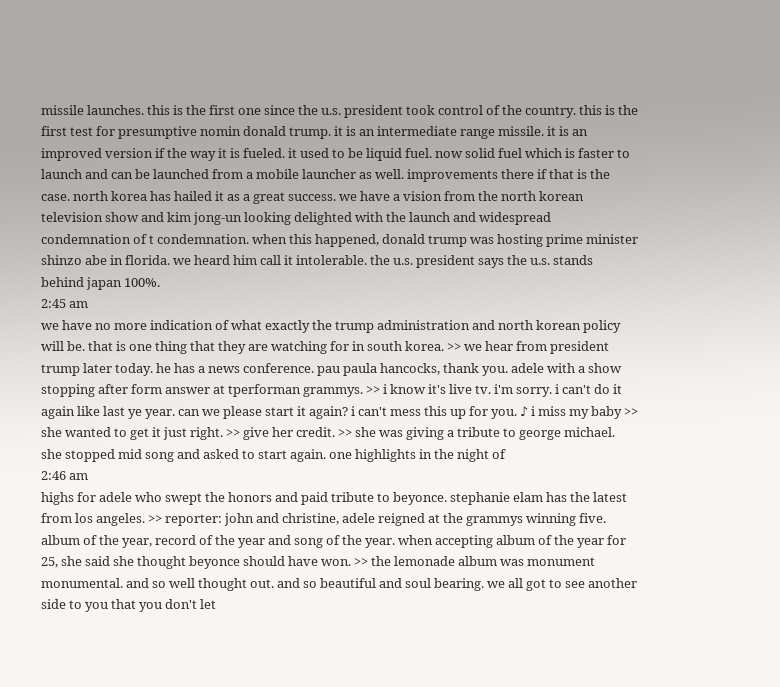missile launches. this is the first one since the u.s. president took control of the country. this is the first test for presumptive nomin donald trump. it is an intermediate range missile. it is an improved version if the way it is fueled. it used to be liquid fuel. now solid fuel which is faster to launch and can be launched from a mobile launcher as well. improvements there if that is the case. north korea has hailed it as a great success. we have a vision from the north korean television show and kim jong-un looking delighted with the launch and widespread condemnation of t condemnation. when this happened, donald trump was hosting prime minister shinzo abe in florida. we heard him call it intolerable. the u.s. president says the u.s. stands behind japan 100%.
2:45 am
we have no more indication of what exactly the trump administration and north korean policy will be. that is one thing that they are watching for in south korea. >> we hear from president trump later today. he has a news conference. pau paula hancocks, thank you. adele with a show stopping after form answer at tperforman grammys. >> i know it's live tv. i'm sorry. i can't do it again like last ye year. can we please start it again? i can't mess this up for you. ♪ i miss my baby >> she wanted to get it just right. >> give her credit. >> she was giving a tribute to george michael. she stopped mid song and asked to start again. one highlights in the night of
2:46 am
highs for adele who swept the honors and paid tribute to beyonce. stephanie elam has the latest from los angeles. >> reporter: john and christine, adele reigned at the grammys winning five. album of the year, record of the year and song of the year. when accepting album of the year for 25, she said she thought beyonce should have won. >> the lemonade album was monument monumental. and so well thought out. and so beautiful and soul bearing. we all got to see another side to you that you don't let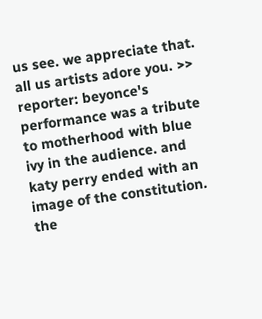us see. we appreciate that. all us artists adore you. >> reporter: beyonce's performance was a tribute to motherhood with blue ivy in the audience. and katy perry ended with an image of the constitution. the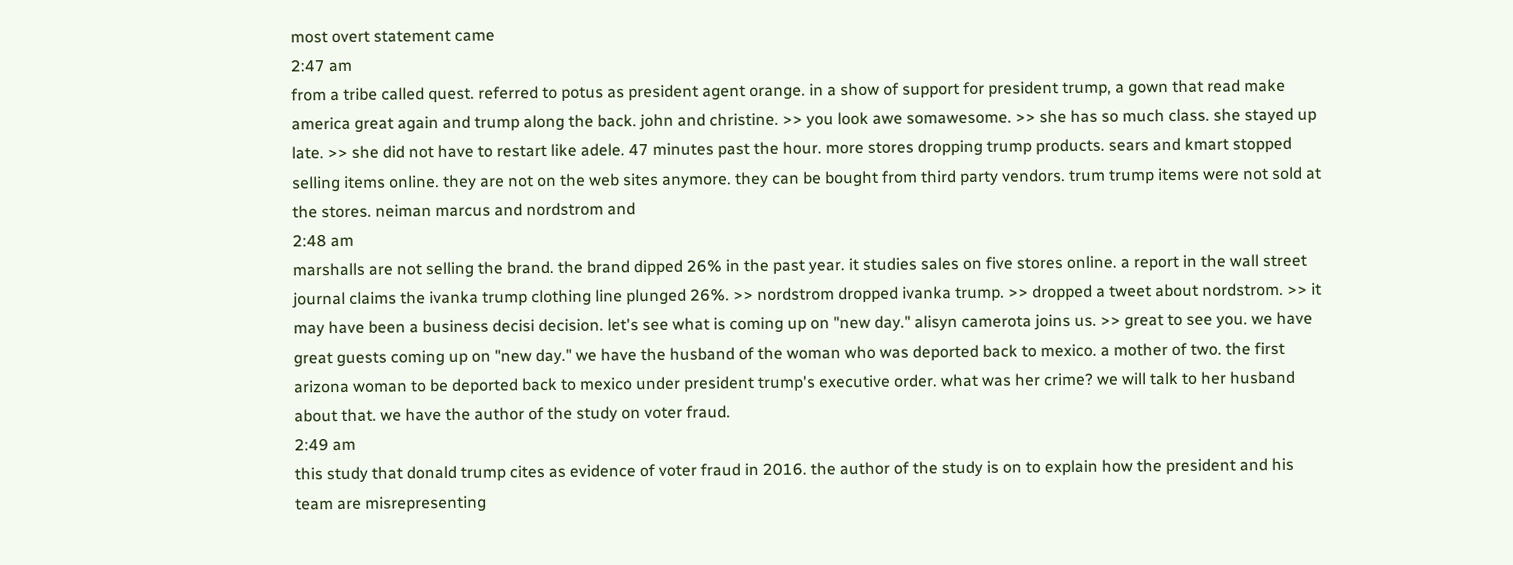most overt statement came
2:47 am
from a tribe called quest. referred to potus as president agent orange. in a show of support for president trump, a gown that read make america great again and trump along the back. john and christine. >> you look awe somawesome. >> she has so much class. she stayed up late. >> she did not have to restart like adele. 47 minutes past the hour. more stores dropping trump products. sears and kmart stopped selling items online. they are not on the web sites anymore. they can be bought from third party vendors. trum trump items were not sold at the stores. neiman marcus and nordstrom and
2:48 am
marshalls are not selling the brand. the brand dipped 26% in the past year. it studies sales on five stores online. a report in the wall street journal claims the ivanka trump clothing line plunged 26%. >> nordstrom dropped ivanka trump. >> dropped a tweet about nordstrom. >> it may have been a business decisi decision. let's see what is coming up on "new day." alisyn camerota joins us. >> great to see you. we have great guests coming up on "new day." we have the husband of the woman who was deported back to mexico. a mother of two. the first arizona woman to be deported back to mexico under president trump's executive order. what was her crime? we will talk to her husband about that. we have the author of the study on voter fraud.
2:49 am
this study that donald trump cites as evidence of voter fraud in 2016. the author of the study is on to explain how the president and his team are misrepresenting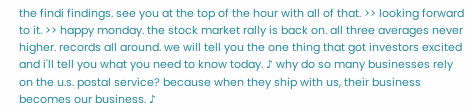the findi findings. see you at the top of the hour with all of that. >> looking forward to it. >> happy monday. the stock market rally is back on. all three averages never higher. records all around. we will tell you the one thing that got investors excited and i'll tell you what you need to know today. ♪ why do so many businesses rely on the u.s. postal service? because when they ship with us, their business becomes our business. ♪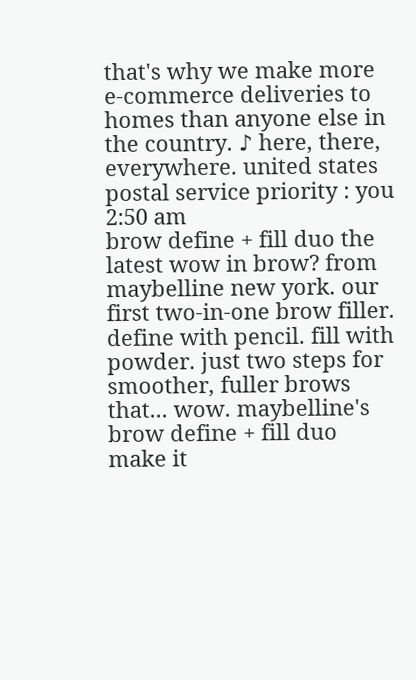that's why we make more e-commerce deliveries to homes than anyone else in the country. ♪ here, there, everywhere. united states postal service priority : you
2:50 am
brow define + fill duo the latest wow in brow? from maybelline new york. our first two-in-one brow filler. define with pencil. fill with powder. just two steps for smoother, fuller brows that... wow. maybelline's brow define + fill duo make it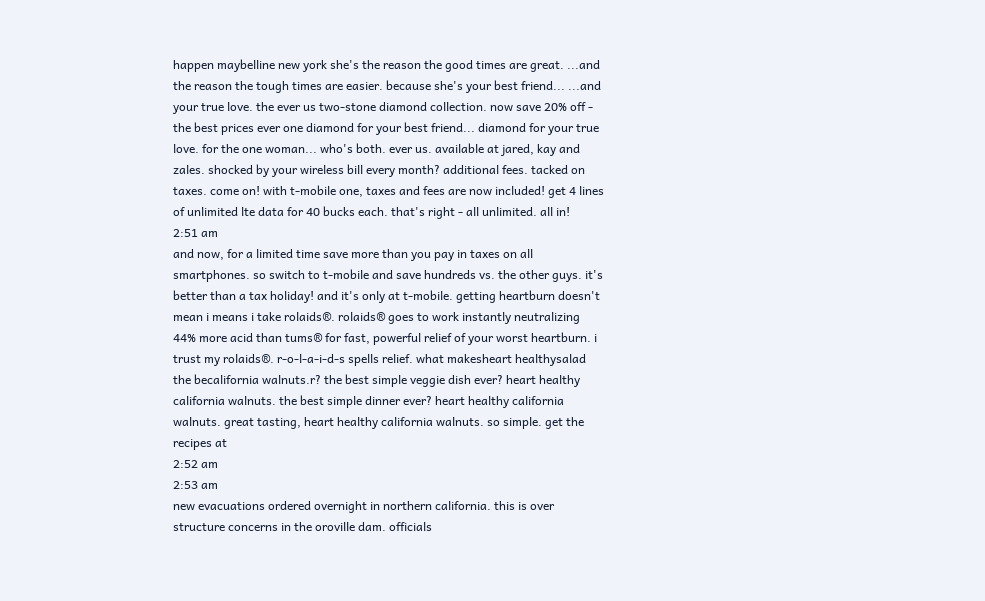happen maybelline new york she's the reason the good times are great. ...and the reason the tough times are easier. because she's your best friend... ...and your true love. the ever us two-stone diamond collection. now save 20% off - the best prices ever one diamond for your best friend... diamond for your true love. for the one woman... who's both. ever us. available at jared, kay and zales. shocked by your wireless bill every month? additional fees. tacked on taxes. come on! with t-mobile one, taxes and fees are now included! get 4 lines of unlimited lte data for 40 bucks each. that's right - all unlimited. all in!
2:51 am
and now, for a limited time save more than you pay in taxes on all smartphones. so switch to t-mobile and save hundreds vs. the other guys. it's better than a tax holiday! and it's only at t-mobile. getting heartburn doesn't mean i means i take rolaids®. rolaids® goes to work instantly neutralizing 44% more acid than tums® for fast, powerful relief of your worst heartburn. i trust my rolaids®. r-o-l-a-i-d-s spells relief. what makesheart healthysalad the becalifornia walnuts.r? the best simple veggie dish ever? heart healthy california walnuts. the best simple dinner ever? heart healthy california walnuts. great tasting, heart healthy california walnuts. so simple. get the recipes at
2:52 am
2:53 am
new evacuations ordered overnight in northern california. this is over structure concerns in the oroville dam. officials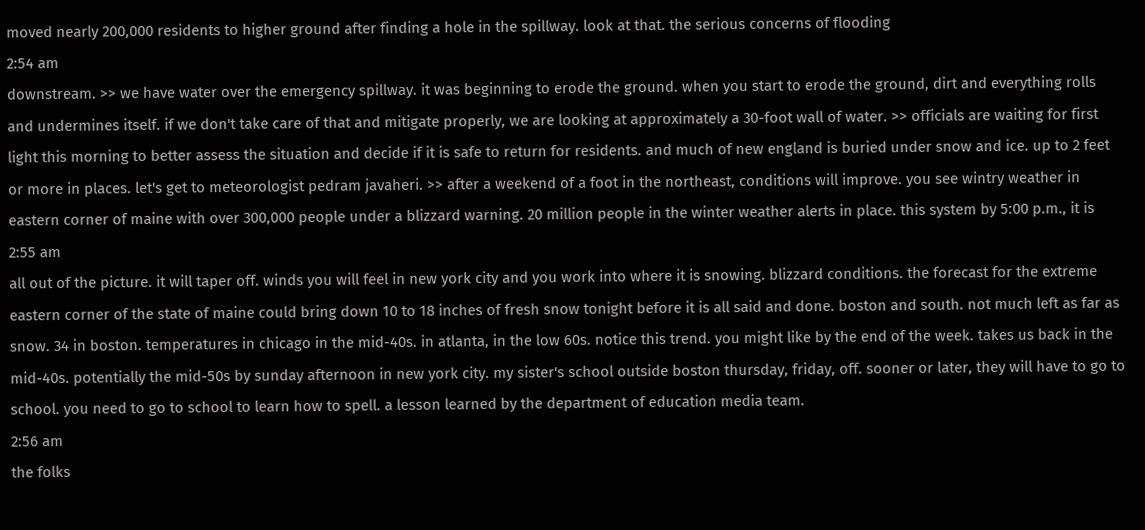moved nearly 200,000 residents to higher ground after finding a hole in the spillway. look at that. the serious concerns of flooding
2:54 am
downstream. >> we have water over the emergency spillway. it was beginning to erode the ground. when you start to erode the ground, dirt and everything rolls and undermines itself. if we don't take care of that and mitigate properly, we are looking at approximately a 30-foot wall of water. >> officials are waiting for first light this morning to better assess the situation and decide if it is safe to return for residents. and much of new england is buried under snow and ice. up to 2 feet or more in places. let's get to meteorologist pedram javaheri. >> after a weekend of a foot in the northeast, conditions will improve. you see wintry weather in eastern corner of maine with over 300,000 people under a blizzard warning. 20 million people in the winter weather alerts in place. this system by 5:00 p.m., it is
2:55 am
all out of the picture. it will taper off. winds you will feel in new york city and you work into where it is snowing. blizzard conditions. the forecast for the extreme eastern corner of the state of maine could bring down 10 to 18 inches of fresh snow tonight before it is all said and done. boston and south. not much left as far as snow. 34 in boston. temperatures in chicago in the mid-40s. in atlanta, in the low 60s. notice this trend. you might like by the end of the week. takes us back in the mid-40s. potentially the mid-50s by sunday afternoon in new york city. my sister's school outside boston thursday, friday, off. sooner or later, they will have to go to school. you need to go to school to learn how to spell. a lesson learned by the department of education media team.
2:56 am
the folks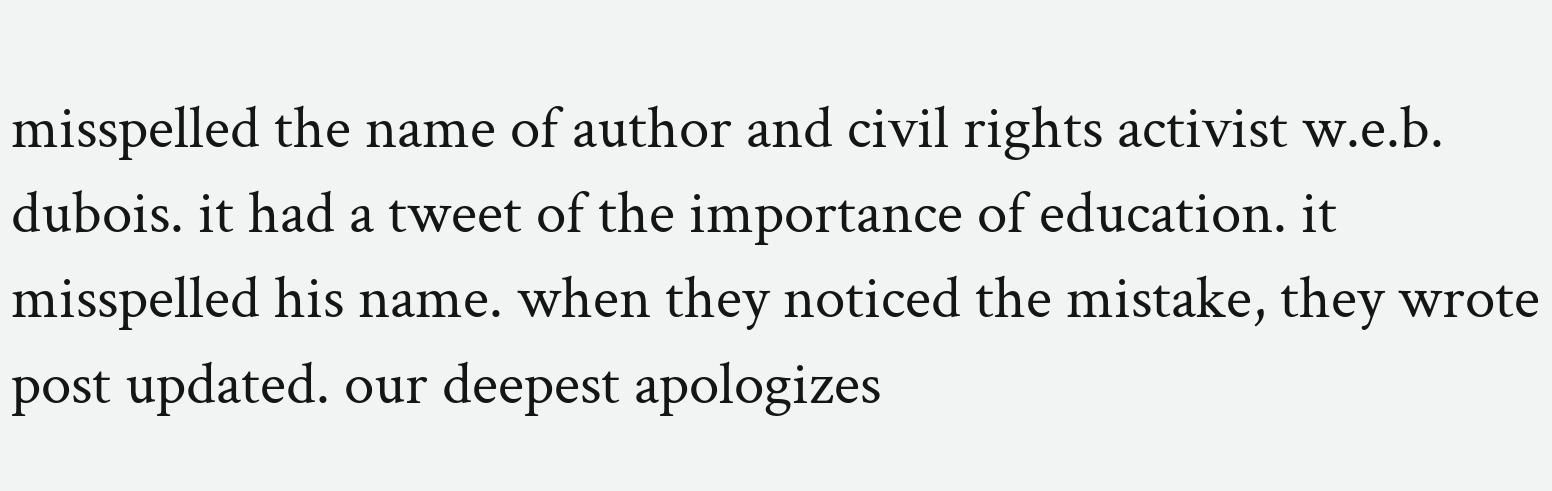misspelled the name of author and civil rights activist w.e.b. dubois. it had a tweet of the importance of education. it misspelled his name. when they noticed the mistake, they wrote post updated. our deepest apologizes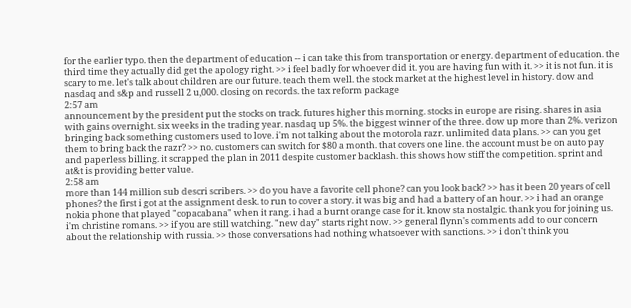for the earlier typo. then the department of education -- i can take this from transportation or energy. department of education. the third time they actually did get the apology right. >> i feel badly for whoever did it. you are having fun with it. >> it is not fun. it is scary to me. let's talk about children are our future. teach them well. the stock market at the highest level in history. dow and nasdaq and s&p and russell 2 u,000. closing on records. the tax reform package
2:57 am
announcement by the president put the stocks on track. futures higher this morning. stocks in europe are rising. shares in asia with gains overnight. six weeks in the trading year. nasdaq up 5%. the biggest winner of the three. dow up more than 2%. verizon bringing back something customers used to love. i'm not talking about the motorola razr. unlimited data plans. >> can you get them to bring back the razr? >> no. customers can switch for $80 a month. that covers one line. the account must be on auto pay and paperless billing. it scrapped the plan in 2011 despite customer backlash. this shows how stiff the competition. sprint and at&t is providing better value.
2:58 am
more than 144 million sub descri scribers. >> do you have a favorite cell phone? can you look back? >> has it been 20 years of cell phones? the first i got at the assignment desk. to run to cover a story. it was big and had a battery of an hour. >> i had an orange nokia phone that played "copacabana" when it rang. i had a burnt orange case for it. know sta nostalgic. thank you for joining us. i'm christine romans. >> if you are still watching. "new day" starts right now. >> general flynn's comments add to our concern about the relationship with russia. >> those conversations had nothing whatsoever with sanctions. >> i don't think you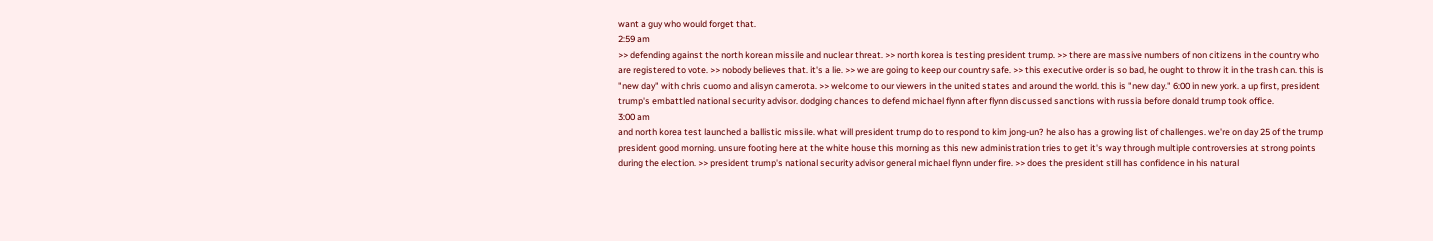want a guy who would forget that.
2:59 am
>> defending against the north korean missile and nuclear threat. >> north korea is testing president trump. >> there are massive numbers of non citizens in the country who are registered to vote. >> nobody believes that. it's a lie. >> we are going to keep our country safe. >> this executive order is so bad, he ought to throw it in the trash can. this is "new day" with chris cuomo and alisyn camerota. >> welcome to our viewers in the united states and around the world. this is "new day." 6:00 in new york. a up first, president trump's embattled national security advisor. dodging chances to defend michael flynn after flynn discussed sanctions with russia before donald trump took office.
3:00 am
and north korea test launched a ballistic missile. what will president trump do to respond to kim jong-un? he also has a growing list of challenges. we're on day 25 of the trump president good morning. unsure footing here at the white house this morning as this new administration tries to get it's way through multiple controversies at strong points during the election. >> president trump's national security advisor general michael flynn under fire. >> does the president still has confidence in his natural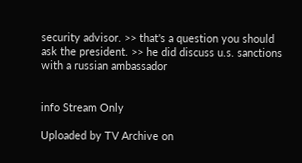security advisor. >> that's a question you should ask the president. >> he did discuss u.s. sanctions with a russian ambassador


info Stream Only

Uploaded by TV Archive on